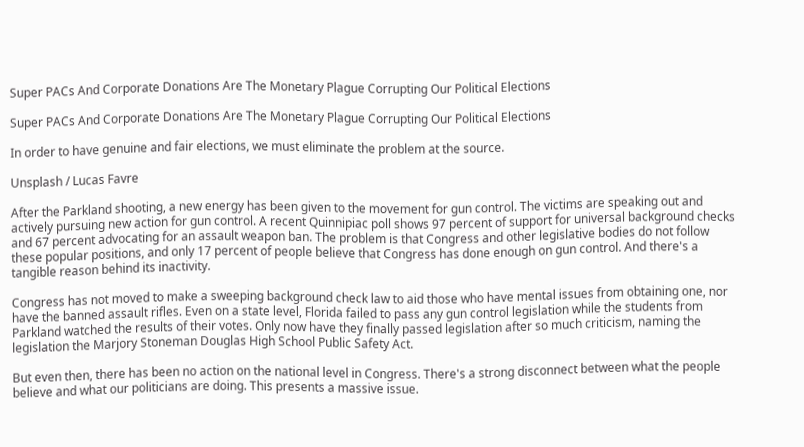Super PACs And Corporate Donations Are The Monetary Plague Corrupting Our Political Elections

Super PACs And Corporate Donations Are The Monetary Plague Corrupting Our Political Elections

In order to have genuine and fair elections, we must eliminate the problem at the source.

Unsplash / Lucas Favre

After the Parkland shooting, a new energy has been given to the movement for gun control. The victims are speaking out and actively pursuing new action for gun control. A recent Quinnipiac poll shows 97 percent of support for universal background checks and 67 percent advocating for an assault weapon ban. The problem is that Congress and other legislative bodies do not follow these popular positions, and only 17 percent of people believe that Congress has done enough on gun control. And there's a tangible reason behind its inactivity.

Congress has not moved to make a sweeping background check law to aid those who have mental issues from obtaining one, nor have the banned assault rifles. Even on a state level, Florida failed to pass any gun control legislation while the students from Parkland watched the results of their votes. Only now have they finally passed legislation after so much criticism, naming the legislation the Marjory Stoneman Douglas High School Public Safety Act.

But even then, there has been no action on the national level in Congress. There's a strong disconnect between what the people believe and what our politicians are doing. This presents a massive issue.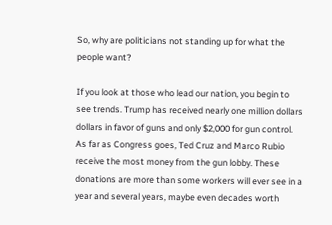So, why are politicians not standing up for what the people want?

If you look at those who lead our nation, you begin to see trends. Trump has received nearly one million dollars dollars in favor of guns and only $2,000 for gun control. As far as Congress goes, Ted Cruz and Marco Rubio receive the most money from the gun lobby. These donations are more than some workers will ever see in a year and several years, maybe even decades worth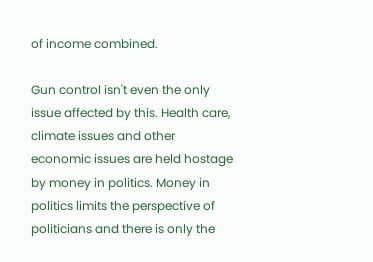of income combined.

Gun control isn't even the only issue affected by this. Health care, climate issues and other economic issues are held hostage by money in politics. Money in politics limits the perspective of politicians and there is only the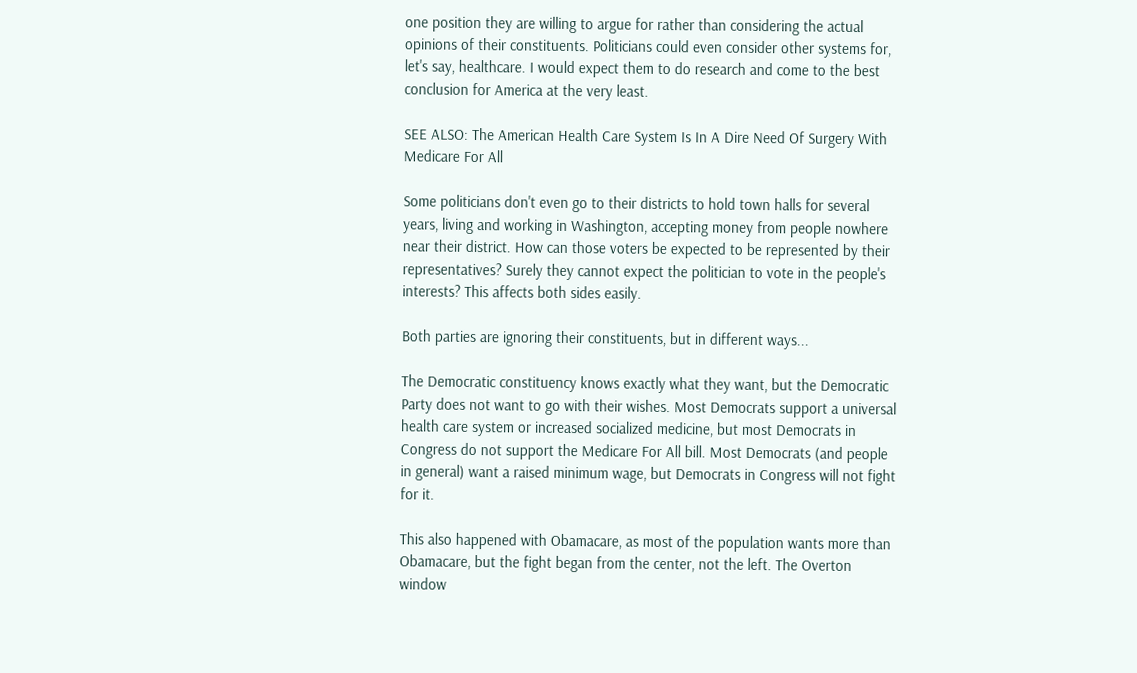one position they are willing to argue for rather than considering the actual opinions of their constituents. Politicians could even consider other systems for, let's say, healthcare. I would expect them to do research and come to the best conclusion for America at the very least.

SEE ALSO: The American Health Care System Is In A Dire Need Of Surgery With Medicare For All

Some politicians don't even go to their districts to hold town halls for several years, living and working in Washington, accepting money from people nowhere near their district. How can those voters be expected to be represented by their representatives? Surely they cannot expect the politician to vote in the people's interests? This affects both sides easily.

Both parties are ignoring their constituents, but in different ways...

The Democratic constituency knows exactly what they want, but the Democratic Party does not want to go with their wishes. Most Democrats support a universal health care system or increased socialized medicine, but most Democrats in Congress do not support the Medicare For All bill. Most Democrats (and people in general) want a raised minimum wage, but Democrats in Congress will not fight for it.

This also happened with Obamacare, as most of the population wants more than Obamacare, but the fight began from the center, not the left. The Overton window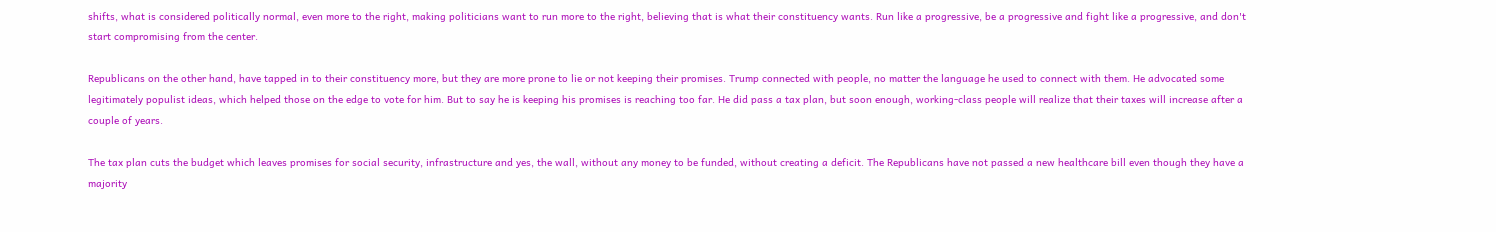shifts, what is considered politically normal, even more to the right, making politicians want to run more to the right, believing that is what their constituency wants. Run like a progressive, be a progressive and fight like a progressive, and don't start compromising from the center.

Republicans on the other hand, have tapped in to their constituency more, but they are more prone to lie or not keeping their promises. Trump connected with people, no matter the language he used to connect with them. He advocated some legitimately populist ideas, which helped those on the edge to vote for him. But to say he is keeping his promises is reaching too far. He did pass a tax plan, but soon enough, working-class people will realize that their taxes will increase after a couple of years.

The tax plan cuts the budget which leaves promises for social security, infrastructure and yes, the wall, without any money to be funded, without creating a deficit. The Republicans have not passed a new healthcare bill even though they have a majority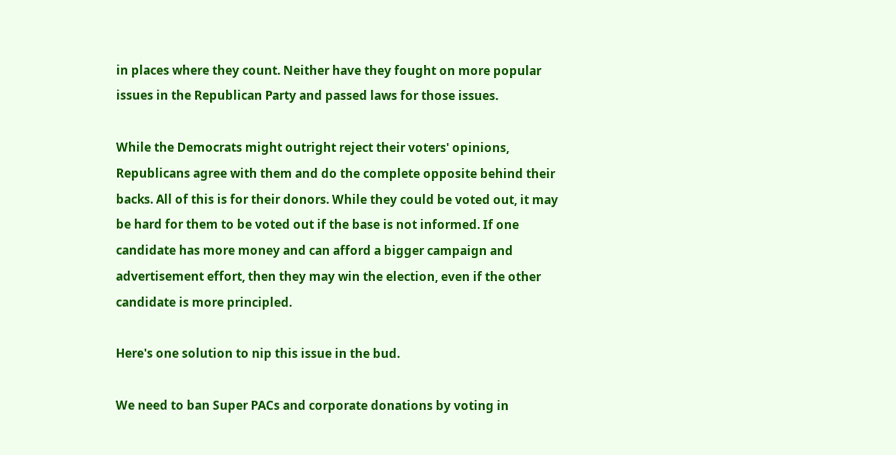in places where they count. Neither have they fought on more popular issues in the Republican Party and passed laws for those issues.

While the Democrats might outright reject their voters' opinions, Republicans agree with them and do the complete opposite behind their backs. All of this is for their donors. While they could be voted out, it may be hard for them to be voted out if the base is not informed. If one candidate has more money and can afford a bigger campaign and advertisement effort, then they may win the election, even if the other candidate is more principled.

Here's one solution to nip this issue in the bud.

We need to ban Super PACs and corporate donations by voting in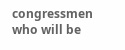congressmen who will be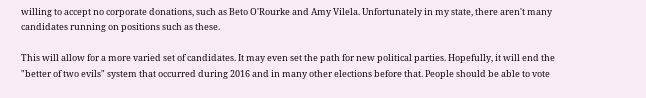willing to accept no corporate donations, such as Beto O'Rourke and Amy Vilela. Unfortunately in my state, there aren't many candidates running on positions such as these.

This will allow for a more varied set of candidates. It may even set the path for new political parties. Hopefully, it will end the "better of two evils" system that occurred during 2016 and in many other elections before that. People should be able to vote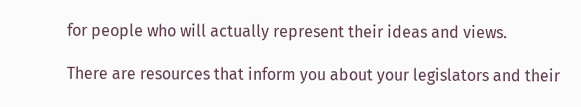for people who will actually represent their ideas and views.

There are resources that inform you about your legislators and their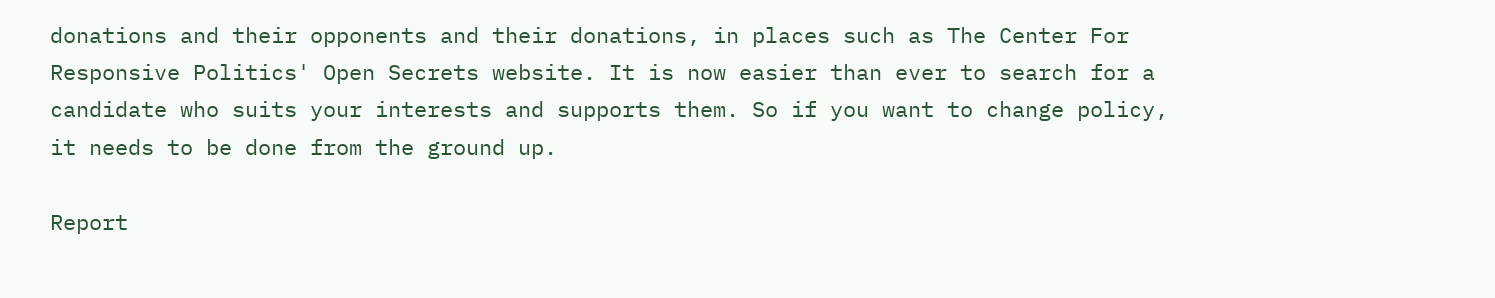donations and their opponents and their donations, in places such as The Center For Responsive Politics' Open Secrets website. It is now easier than ever to search for a candidate who suits your interests and supports them. So if you want to change policy, it needs to be done from the ground up.

Report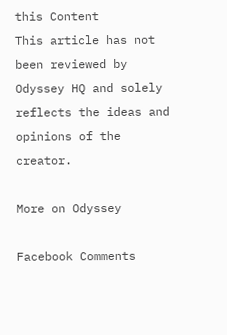this Content
This article has not been reviewed by Odyssey HQ and solely reflects the ideas and opinions of the creator.

More on Odyssey

Facebook Comments